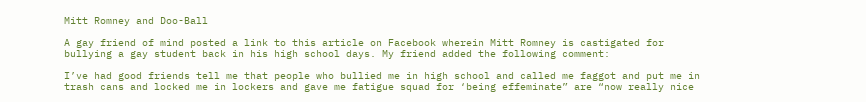Mitt Romney and Doo-Ball

A gay friend of mind posted a link to this article on Facebook wherein Mitt Romney is castigated for bullying a gay student back in his high school days. My friend added the following comment:

I’ve had good friends tell me that people who bullied me in high school and called me faggot and put me in trash cans and locked me in lockers and gave me fatigue squad for ‘being effeminate” are “now really nice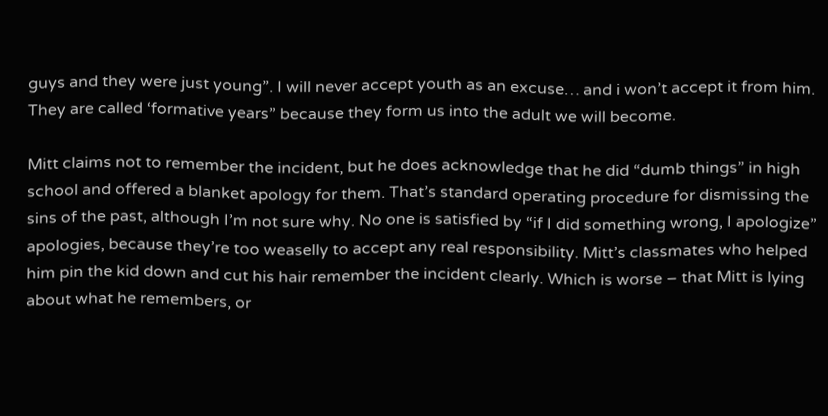guys and they were just young”. I will never accept youth as an excuse… and i won’t accept it from him. They are called ‘formative years” because they form us into the adult we will become.

Mitt claims not to remember the incident, but he does acknowledge that he did “dumb things” in high school and offered a blanket apology for them. That’s standard operating procedure for dismissing the sins of the past, although I’m not sure why. No one is satisfied by “if I did something wrong, I apologize” apologies, because they’re too weaselly to accept any real responsibility. Mitt’s classmates who helped him pin the kid down and cut his hair remember the incident clearly. Which is worse – that Mitt is lying about what he remembers, or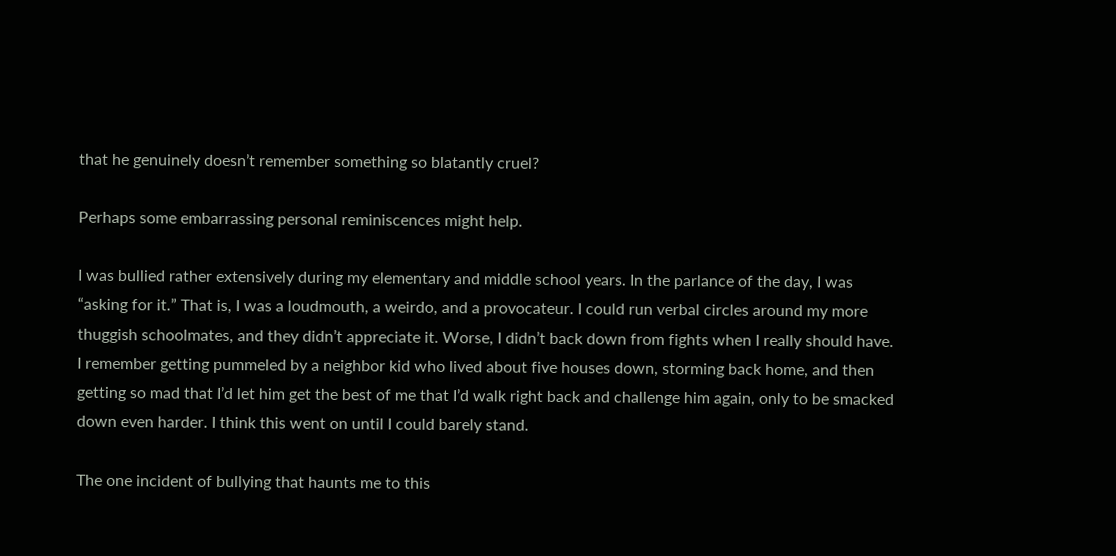that he genuinely doesn’t remember something so blatantly cruel?

Perhaps some embarrassing personal reminiscences might help.

I was bullied rather extensively during my elementary and middle school years. In the parlance of the day, I was “asking for it.” That is, I was a loudmouth, a weirdo, and a provocateur. I could run verbal circles around my more thuggish schoolmates, and they didn’t appreciate it. Worse, I didn’t back down from fights when I really should have. I remember getting pummeled by a neighbor kid who lived about five houses down, storming back home, and then getting so mad that I’d let him get the best of me that I’d walk right back and challenge him again, only to be smacked down even harder. I think this went on until I could barely stand.

The one incident of bullying that haunts me to this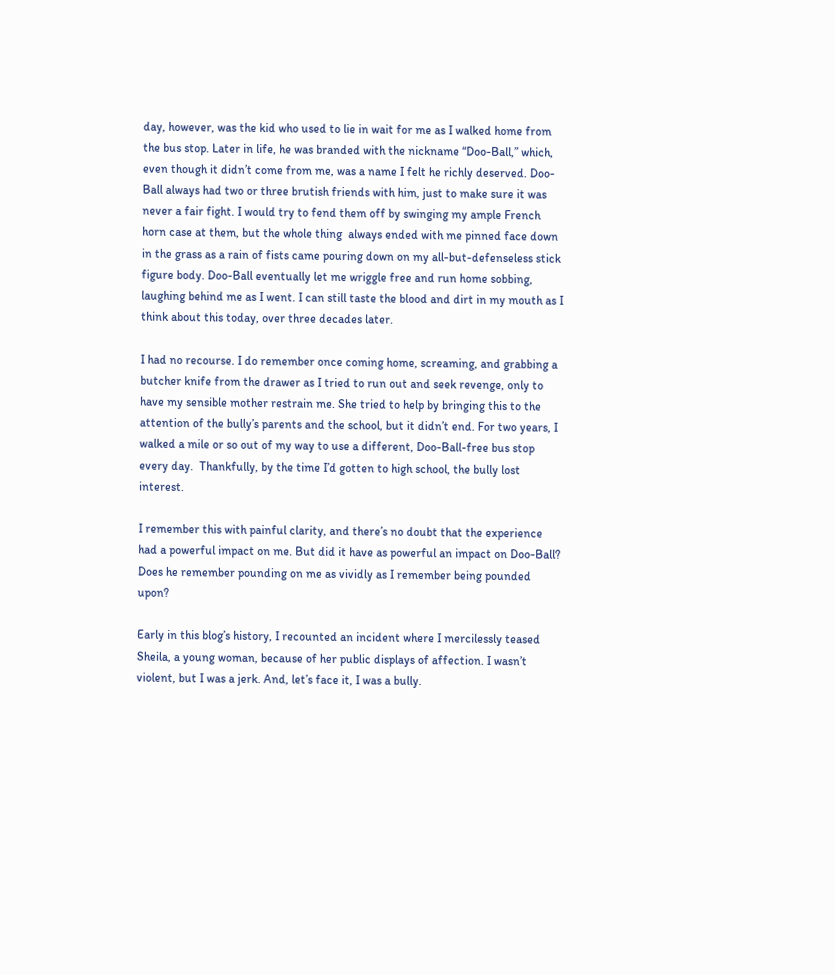day, however, was the kid who used to lie in wait for me as I walked home from the bus stop. Later in life, he was branded with the nickname “Doo-Ball,” which, even though it didn’t come from me, was a name I felt he richly deserved. Doo-Ball always had two or three brutish friends with him, just to make sure it was never a fair fight. I would try to fend them off by swinging my ample French horn case at them, but the whole thing  always ended with me pinned face down in the grass as a rain of fists came pouring down on my all-but-defenseless stick figure body. Doo-Ball eventually let me wriggle free and run home sobbing, laughing behind me as I went. I can still taste the blood and dirt in my mouth as I think about this today, over three decades later.

I had no recourse. I do remember once coming home, screaming, and grabbing a butcher knife from the drawer as I tried to run out and seek revenge, only to have my sensible mother restrain me. She tried to help by bringing this to the attention of the bully’s parents and the school, but it didn’t end. For two years, I walked a mile or so out of my way to use a different, Doo-Ball-free bus stop every day.  Thankfully, by the time I’d gotten to high school, the bully lost interest.

I remember this with painful clarity, and there’s no doubt that the experience had a powerful impact on me. But did it have as powerful an impact on Doo-Ball? Does he remember pounding on me as vividly as I remember being pounded upon?

Early in this blog’s history, I recounted an incident where I mercilessly teased Sheila, a young woman, because of her public displays of affection. I wasn’t violent, but I was a jerk. And, let’s face it, I was a bully.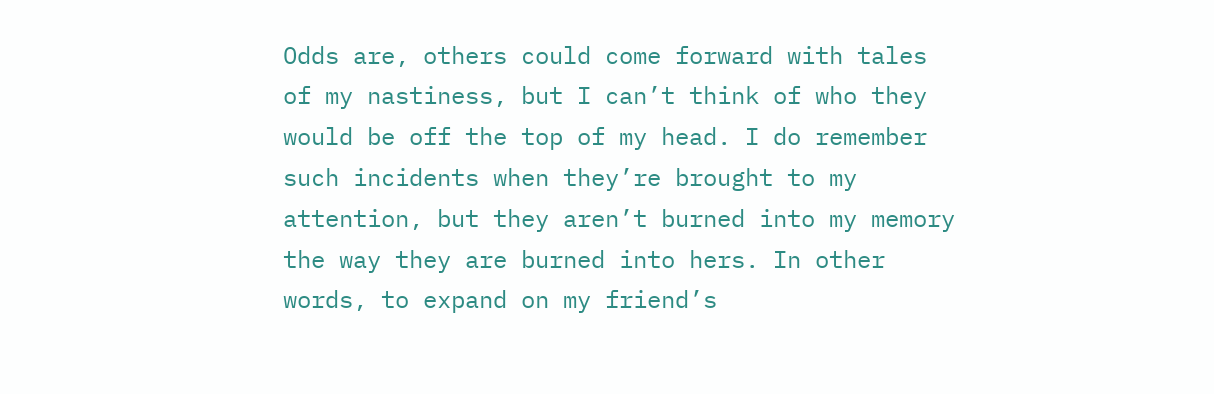Odds are, others could come forward with tales of my nastiness, but I can’t think of who they would be off the top of my head. I do remember such incidents when they’re brought to my attention, but they aren’t burned into my memory the way they are burned into hers. In other words, to expand on my friend’s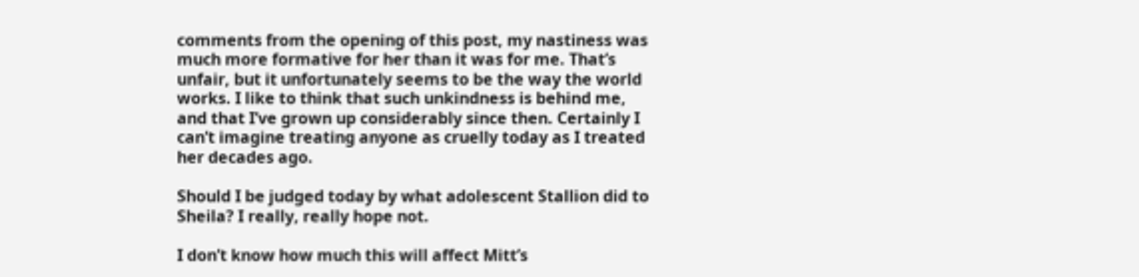comments from the opening of this post, my nastiness was much more formative for her than it was for me. That’s unfair, but it unfortunately seems to be the way the world works. I like to think that such unkindness is behind me, and that I’ve grown up considerably since then. Certainly I can’t imagine treating anyone as cruelly today as I treated her decades ago.

Should I be judged today by what adolescent Stallion did to Sheila? I really, really hope not.

I don’t know how much this will affect Mitt’s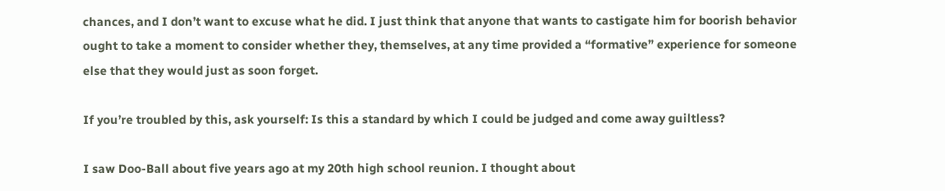chances, and I don’t want to excuse what he did. I just think that anyone that wants to castigate him for boorish behavior ought to take a moment to consider whether they, themselves, at any time provided a “formative” experience for someone else that they would just as soon forget.

If you’re troubled by this, ask yourself: Is this a standard by which I could be judged and come away guiltless?

I saw Doo-Ball about five years ago at my 20th high school reunion. I thought about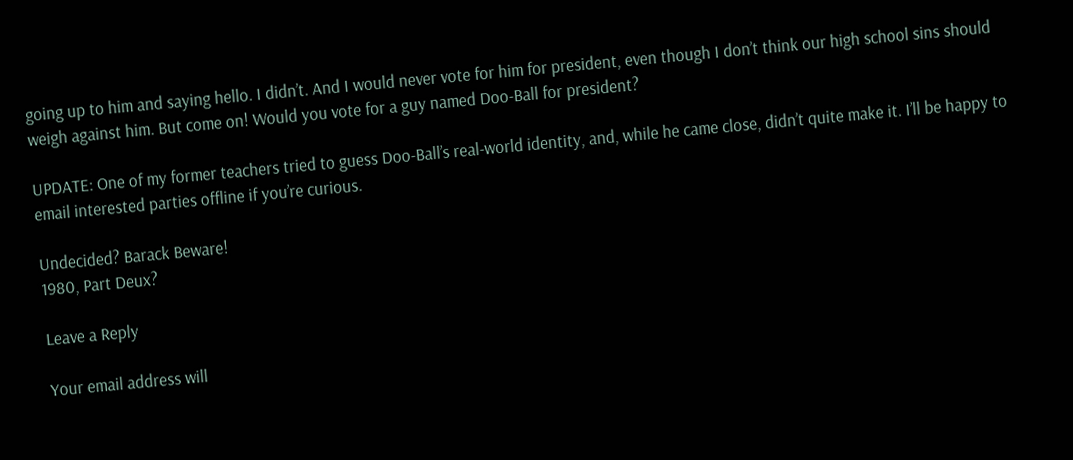going up to him and saying hello. I didn’t. And I would never vote for him for president, even though I don’t think our high school sins should weigh against him. But come on! Would you vote for a guy named Doo-Ball for president?

UPDATE: One of my former teachers tried to guess Doo-Ball’s real-world identity, and, while he came close, didn’t quite make it. I’ll be happy to email interested parties offline if you’re curious.

Undecided? Barack Beware!
1980, Part Deux?

Leave a Reply

Your email address will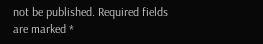not be published. Required fields are marked *